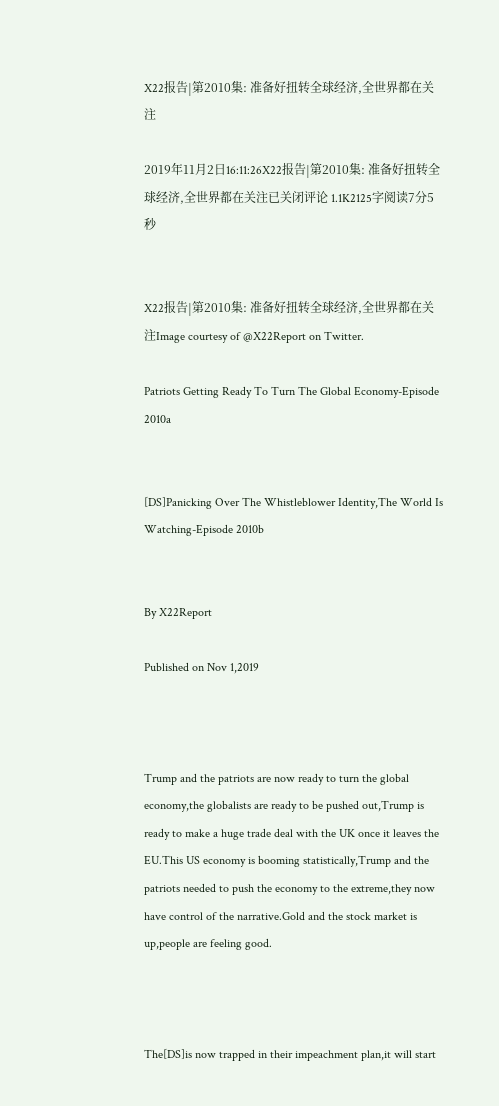X22报告|第2010集: 准备好扭转全球经济,全世界都在关注

2019年11月2日16:11:26X22报告|第2010集: 准备好扭转全球经济,全世界都在关注已关闭评论 1.1K2125字阅读7分5秒


X22报告|第2010集: 准备好扭转全球经济,全世界都在关注Image courtesy of @X22Report on Twitter.

Patriots Getting Ready To Turn The Global Economy-Episode 2010a


[DS]Panicking Over The Whistleblower Identity,The World Is Watching-Episode 2010b


By X22Report

Published on Nov 1,2019



Trump and the patriots are now ready to turn the global economy,the globalists are ready to be pushed out,Trump is ready to make a huge trade deal with the UK once it leaves the EU.This US economy is booming statistically,Trump and the patriots needed to push the economy to the extreme,they now have control of the narrative.Gold and the stock market is up,people are feeling good.



The[DS]is now trapped in their impeachment plan,it will start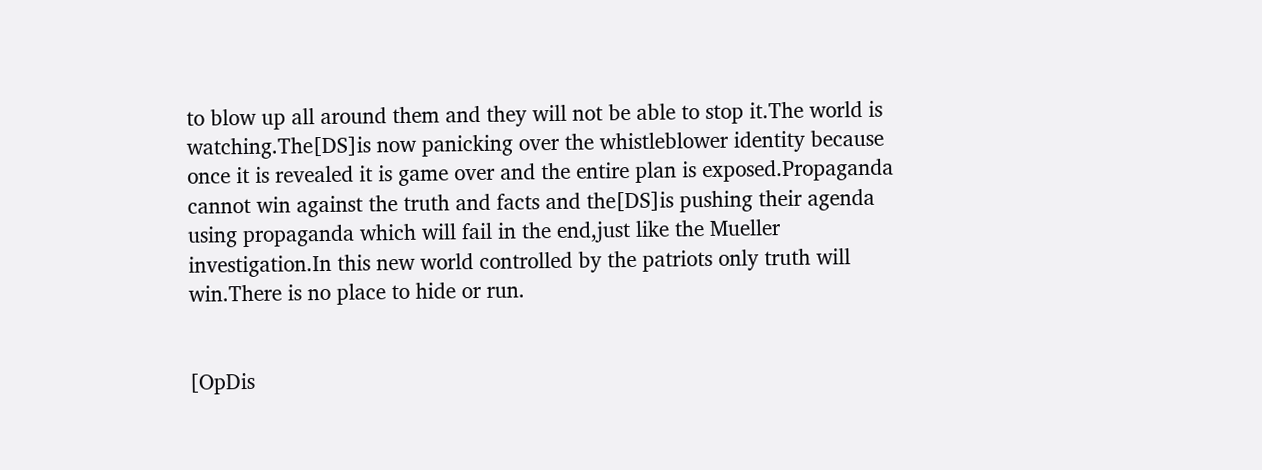to blow up all around them and they will not be able to stop it.The world is watching.The[DS]is now panicking over the whistleblower identity because once it is revealed it is game over and the entire plan is exposed.Propaganda cannot win against the truth and facts and the[DS]is pushing their agenda using propaganda which will fail in the end,just like the Mueller investigation.In this new world controlled by the patriots only truth will win.There is no place to hide or run.


[OpDis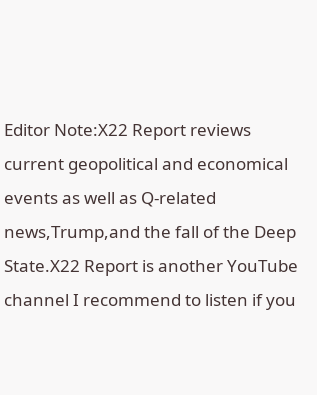Editor Note:X22 Report reviews current geopolitical and economical events as well as Q-related news,Trump,and the fall of the Deep State.X22 Report is another YouTube channel I recommend to listen if you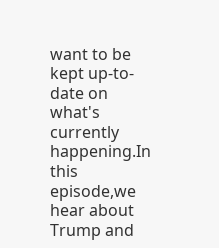want to be kept up-to-date on what's currently happening.In this episode,we hear about Trump and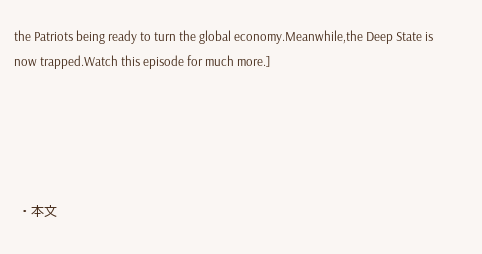the Patriots being ready to turn the global economy.Meanwhile,the Deep State is now trapped.Watch this episode for much more.]





  • 本文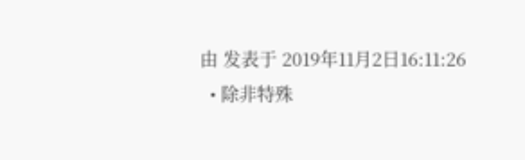由 发表于 2019年11月2日16:11:26
  • 除非特殊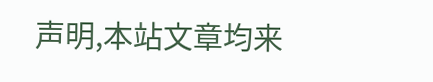声明,本站文章均来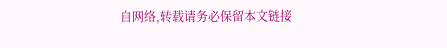自网络,转载请务必保留本文链接